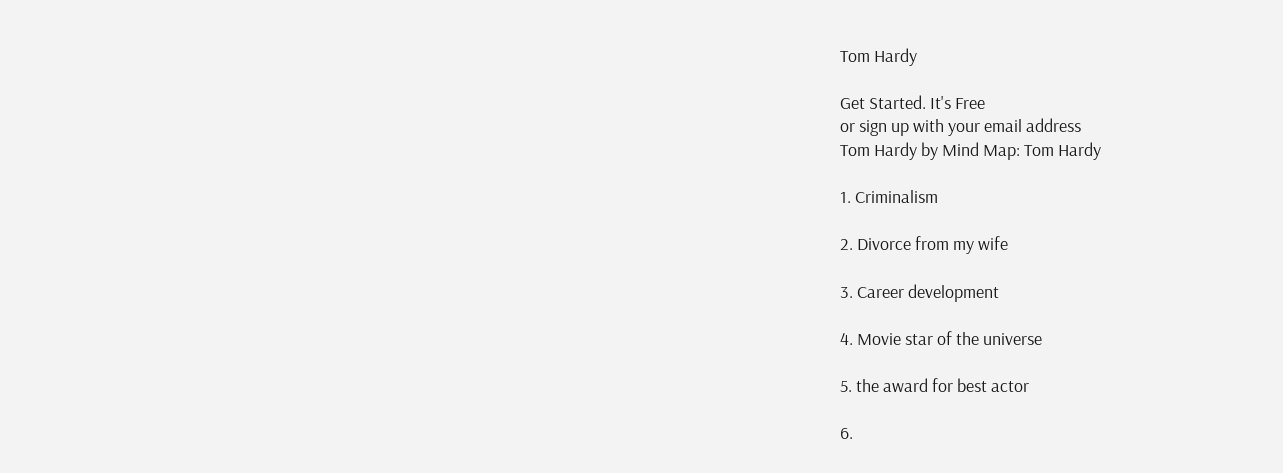Tom Hardy

Get Started. It's Free
or sign up with your email address
Tom Hardy by Mind Map: Tom Hardy

1. Criminalism

2. Divorce from my wife

3. Career development

4. Movie star of the universe

5. the award for best actor

6.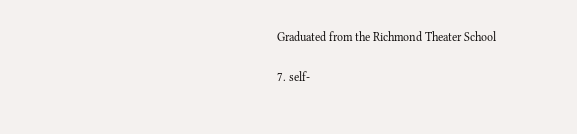Graduated from the Richmond Theater School

7. self-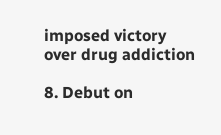imposed victory over drug addiction

8. Debut on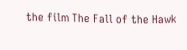the film The Fall of the Hawk